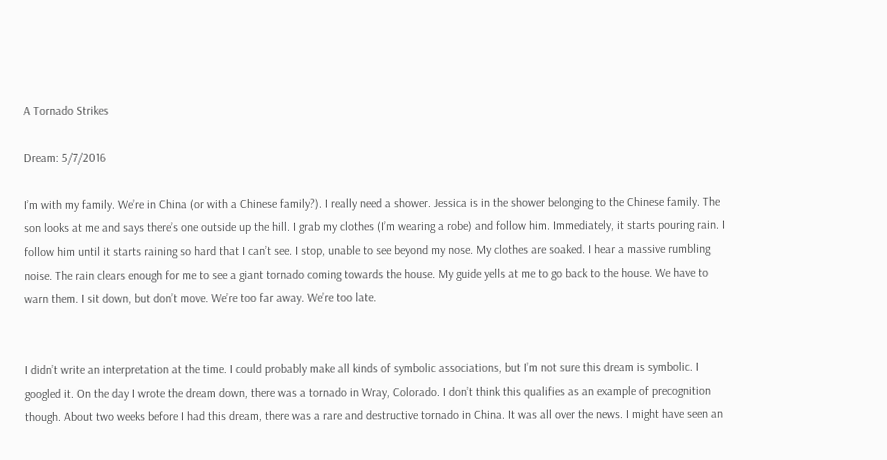A Tornado Strikes

Dream: 5/7/2016

I’m with my family. We’re in China (or with a Chinese family?). I really need a shower. Jessica is in the shower belonging to the Chinese family. The son looks at me and says there’s one outside up the hill. I grab my clothes (I’m wearing a robe) and follow him. Immediately, it starts pouring rain. I follow him until it starts raining so hard that I can’t see. I stop, unable to see beyond my nose. My clothes are soaked. I hear a massive rumbling noise. The rain clears enough for me to see a giant tornado coming towards the house. My guide yells at me to go back to the house. We have to warn them. I sit down, but don’t move. We’re too far away. We’re too late.


I didn’t write an interpretation at the time. I could probably make all kinds of symbolic associations, but I’m not sure this dream is symbolic. I googled it. On the day I wrote the dream down, there was a tornado in Wray, Colorado. I don’t think this qualifies as an example of precognition though. About two weeks before I had this dream, there was a rare and destructive tornado in China. It was all over the news. I might have seen an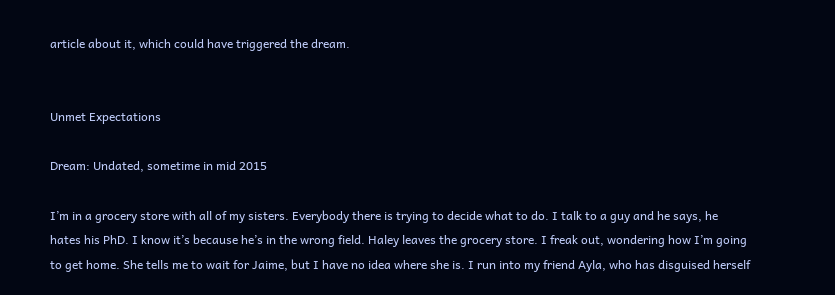article about it, which could have triggered the dream.


Unmet Expectations

Dream: Undated, sometime in mid 2015

I’m in a grocery store with all of my sisters. Everybody there is trying to decide what to do. I talk to a guy and he says, he hates his PhD. I know it’s because he’s in the wrong field. Haley leaves the grocery store. I freak out, wondering how I’m going to get home. She tells me to wait for Jaime, but I have no idea where she is. I run into my friend Ayla, who has disguised herself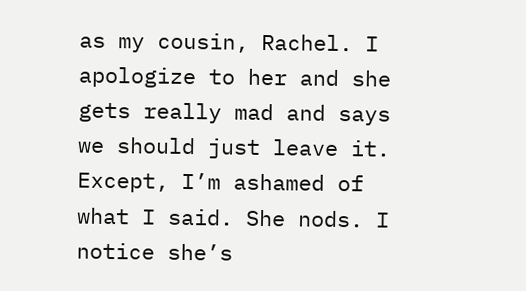as my cousin, Rachel. I apologize to her and she gets really mad and says we should just leave it. Except, I’m ashamed of what I said. She nods. I notice she’s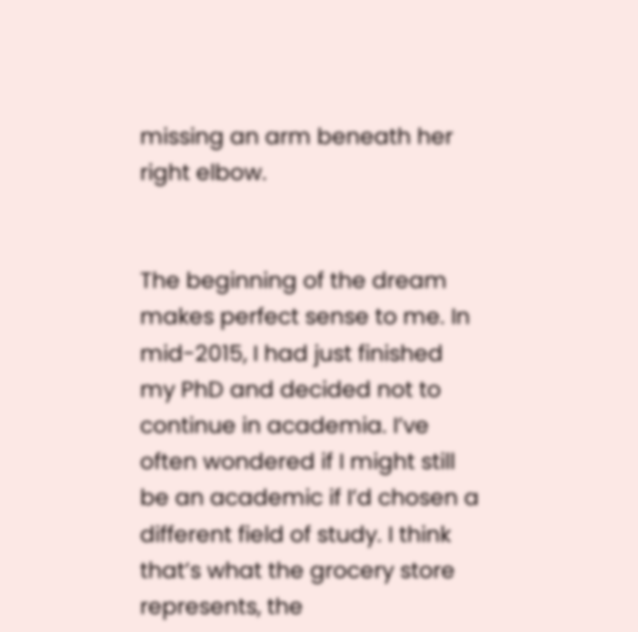missing an arm beneath her right elbow.


The beginning of the dream makes perfect sense to me. In mid-2015, I had just finished my PhD and decided not to continue in academia. I’ve often wondered if I might still be an academic if I’d chosen a different field of study. I think that’s what the grocery store represents, the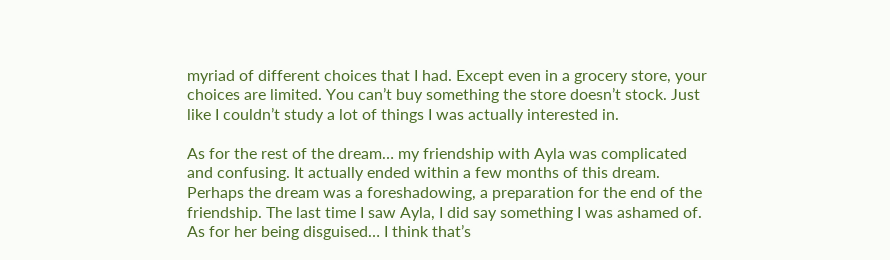myriad of different choices that I had. Except even in a grocery store, your choices are limited. You can’t buy something the store doesn’t stock. Just like I couldn’t study a lot of things I was actually interested in.

As for the rest of the dream… my friendship with Ayla was complicated and confusing. It actually ended within a few months of this dream. Perhaps the dream was a foreshadowing, a preparation for the end of the friendship. The last time I saw Ayla, I did say something I was ashamed of. As for her being disguised… I think that’s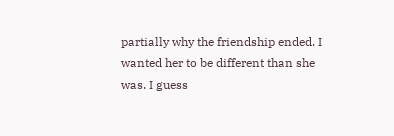partially why the friendship ended. I wanted her to be different than she was. I guess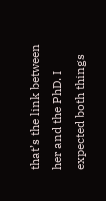that’s the link between her and the PhD. I expected both things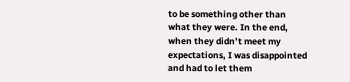to be something other than what they were. In the end, when they didn’t meet my expectations, I was disappointed and had to let them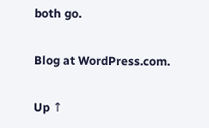both go.

Blog at WordPress.com.

Up ↑